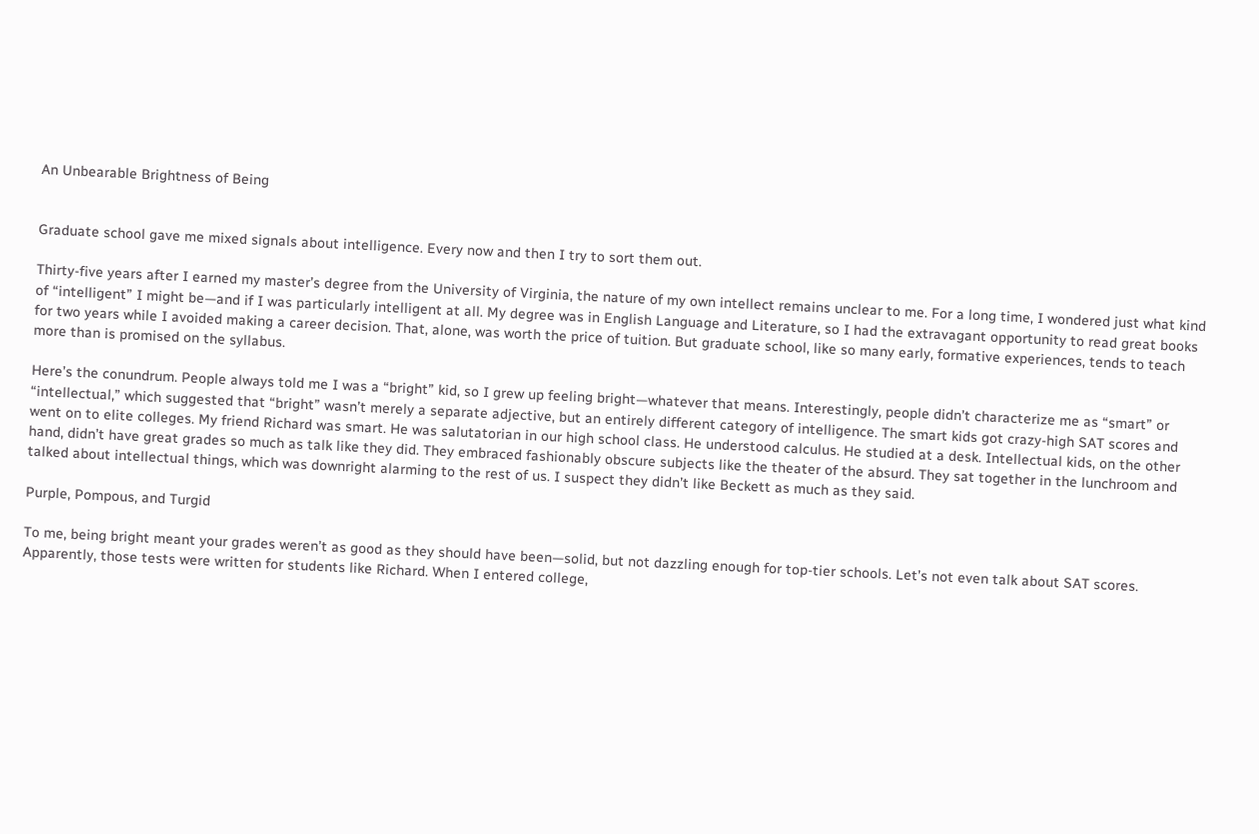An Unbearable Brightness of Being


Graduate school gave me mixed signals about intelligence. Every now and then I try to sort them out.

Thirty-five years after I earned my master’s degree from the University of Virginia, the nature of my own intellect remains unclear to me. For a long time, I wondered just what kind of “intelligent” I might be—and if I was particularly intelligent at all. My degree was in English Language and Literature, so I had the extravagant opportunity to read great books for two years while I avoided making a career decision. That, alone, was worth the price of tuition. But graduate school, like so many early, formative experiences, tends to teach more than is promised on the syllabus.

Here’s the conundrum. People always told me I was a “bright” kid, so I grew up feeling bright—whatever that means. Interestingly, people didn’t characterize me as “smart” or “intellectual,” which suggested that “bright” wasn’t merely a separate adjective, but an entirely different category of intelligence. The smart kids got crazy-high SAT scores and went on to elite colleges. My friend Richard was smart. He was salutatorian in our high school class. He understood calculus. He studied at a desk. Intellectual kids, on the other hand, didn’t have great grades so much as talk like they did. They embraced fashionably obscure subjects like the theater of the absurd. They sat together in the lunchroom and talked about intellectual things, which was downright alarming to the rest of us. I suspect they didn’t like Beckett as much as they said.

Purple, Pompous, and Turgid

To me, being bright meant your grades weren’t as good as they should have been—solid, but not dazzling enough for top-tier schools. Let’s not even talk about SAT scores. Apparently, those tests were written for students like Richard. When I entered college,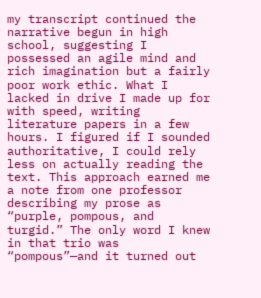my transcript continued the narrative begun in high school, suggesting I possessed an agile mind and rich imagination but a fairly poor work ethic. What I lacked in drive I made up for with speed, writing literature papers in a few hours. I figured if I sounded authoritative, I could rely less on actually reading the text. This approach earned me a note from one professor describing my prose as “purple, pompous, and turgid.” The only word I knew in that trio was “pompous”—and it turned out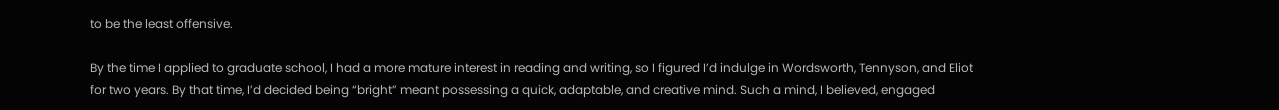to be the least offensive.

By the time I applied to graduate school, I had a more mature interest in reading and writing, so I figured I’d indulge in Wordsworth, Tennyson, and Eliot for two years. By that time, I’d decided being “bright” meant possessing a quick, adaptable, and creative mind. Such a mind, I believed, engaged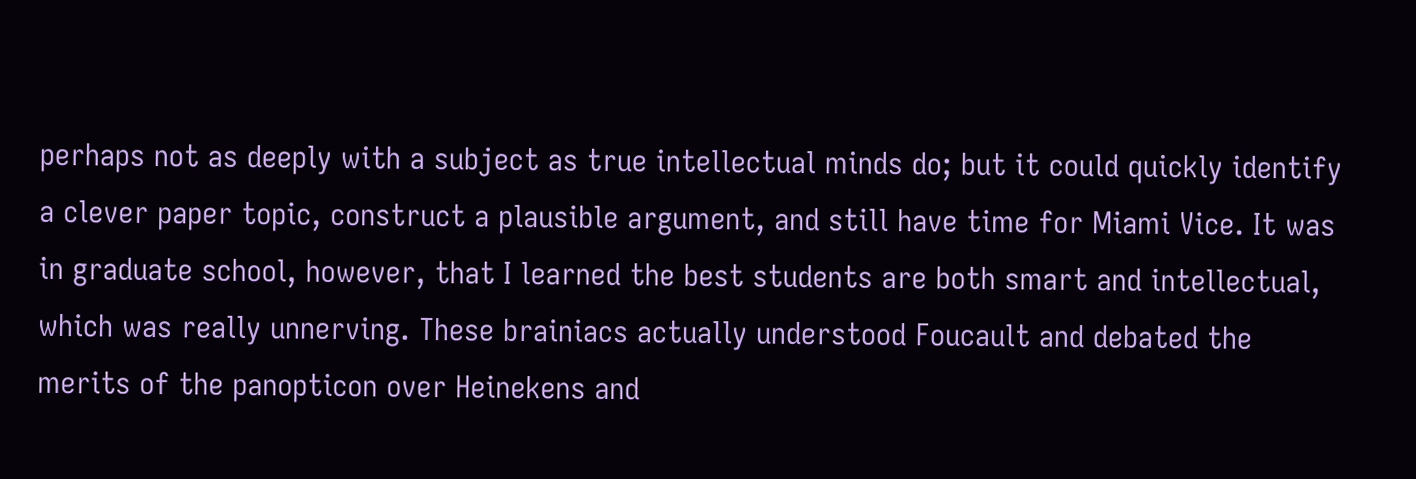perhaps not as deeply with a subject as true intellectual minds do; but it could quickly identify a clever paper topic, construct a plausible argument, and still have time for Miami Vice. It was in graduate school, however, that I learned the best students are both smart and intellectual, which was really unnerving. These brainiacs actually understood Foucault and debated the merits of the panopticon over Heinekens and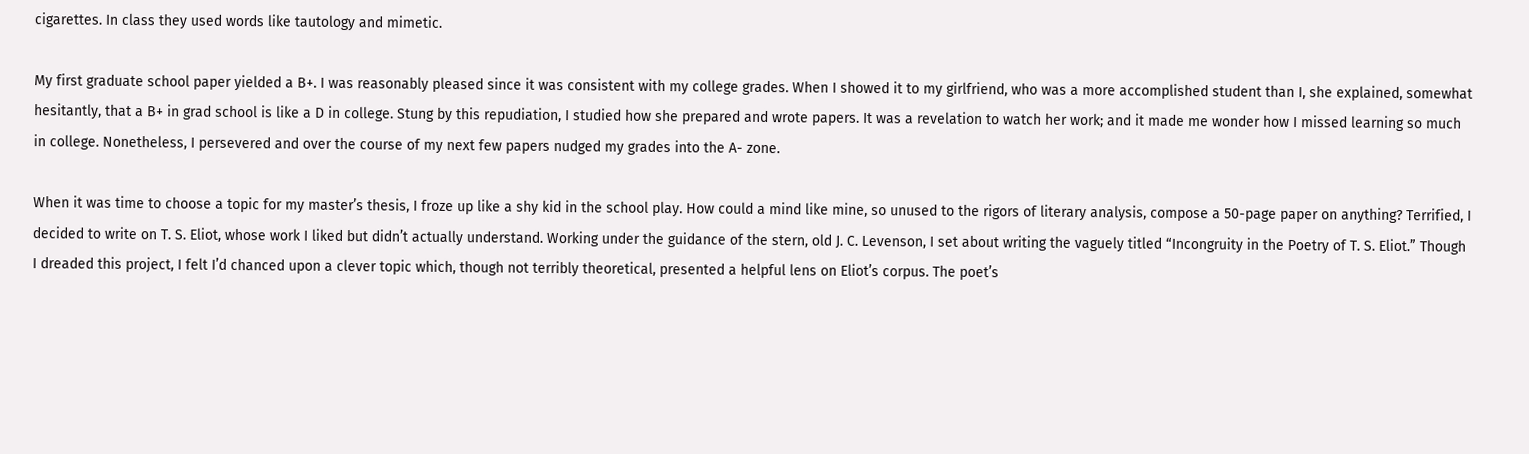cigarettes. In class they used words like tautology and mimetic.

My first graduate school paper yielded a B+. I was reasonably pleased since it was consistent with my college grades. When I showed it to my girlfriend, who was a more accomplished student than I, she explained, somewhat hesitantly, that a B+ in grad school is like a D in college. Stung by this repudiation, I studied how she prepared and wrote papers. It was a revelation to watch her work; and it made me wonder how I missed learning so much in college. Nonetheless, I persevered and over the course of my next few papers nudged my grades into the A- zone.

When it was time to choose a topic for my master’s thesis, I froze up like a shy kid in the school play. How could a mind like mine, so unused to the rigors of literary analysis, compose a 50-page paper on anything? Terrified, I decided to write on T. S. Eliot, whose work I liked but didn’t actually understand. Working under the guidance of the stern, old J. C. Levenson, I set about writing the vaguely titled “Incongruity in the Poetry of T. S. Eliot.” Though I dreaded this project, I felt I’d chanced upon a clever topic which, though not terribly theoretical, presented a helpful lens on Eliot’s corpus. The poet’s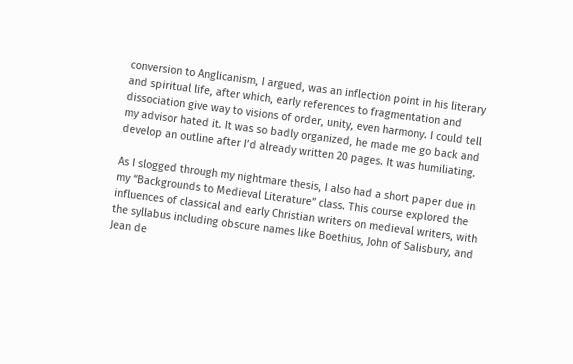conversion to Anglicanism, I argued, was an inflection point in his literary and spiritual life, after which, early references to fragmentation and dissociation give way to visions of order, unity, even harmony. I could tell my advisor hated it. It was so badly organized, he made me go back and develop an outline after I’d already written 20 pages. It was humiliating.

As I slogged through my nightmare thesis, I also had a short paper due in my “Backgrounds to Medieval Literature” class. This course explored the influences of classical and early Christian writers on medieval writers, with the syllabus including obscure names like Boethius, John of Salisbury, and Jean de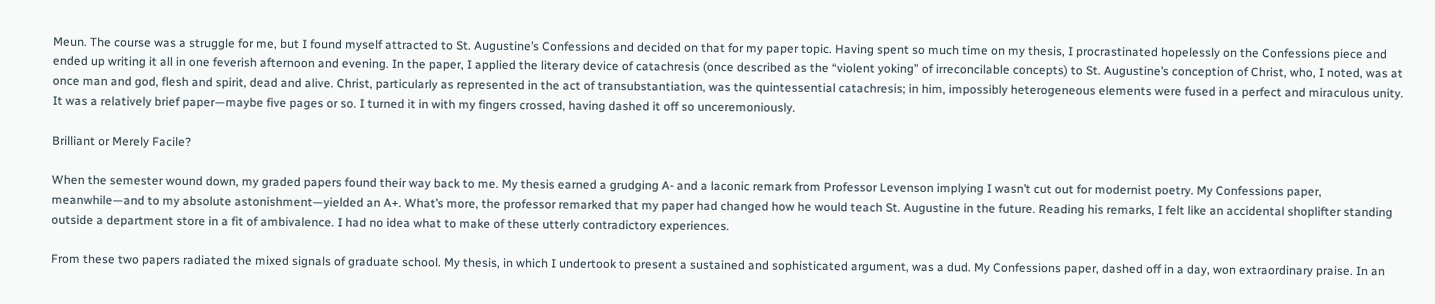Meun. The course was a struggle for me, but I found myself attracted to St. Augustine’s Confessions and decided on that for my paper topic. Having spent so much time on my thesis, I procrastinated hopelessly on the Confessions piece and ended up writing it all in one feverish afternoon and evening. In the paper, I applied the literary device of catachresis (once described as the “violent yoking” of irreconcilable concepts) to St. Augustine’s conception of Christ, who, I noted, was at once man and god, flesh and spirit, dead and alive. Christ, particularly as represented in the act of transubstantiation, was the quintessential catachresis; in him, impossibly heterogeneous elements were fused in a perfect and miraculous unity. It was a relatively brief paper—maybe five pages or so. I turned it in with my fingers crossed, having dashed it off so unceremoniously.

Brilliant or Merely Facile?

When the semester wound down, my graded papers found their way back to me. My thesis earned a grudging A- and a laconic remark from Professor Levenson implying I wasn’t cut out for modernist poetry. My Confessions paper, meanwhile—and to my absolute astonishment—yielded an A+. What’s more, the professor remarked that my paper had changed how he would teach St. Augustine in the future. Reading his remarks, I felt like an accidental shoplifter standing outside a department store in a fit of ambivalence. I had no idea what to make of these utterly contradictory experiences.

From these two papers radiated the mixed signals of graduate school. My thesis, in which I undertook to present a sustained and sophisticated argument, was a dud. My Confessions paper, dashed off in a day, won extraordinary praise. In an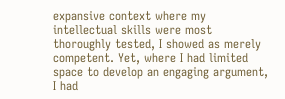expansive context where my intellectual skills were most thoroughly tested, I showed as merely competent. Yet, where I had limited space to develop an engaging argument, I had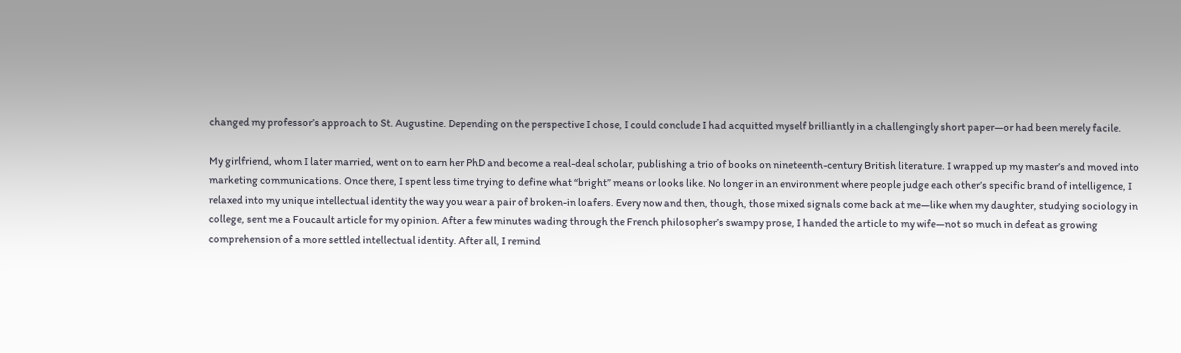changed my professor’s approach to St. Augustine. Depending on the perspective I chose, I could conclude I had acquitted myself brilliantly in a challengingly short paper—or had been merely facile.

My girlfriend, whom I later married, went on to earn her PhD and become a real-deal scholar, publishing a trio of books on nineteenth-century British literature. I wrapped up my master’s and moved into marketing communications. Once there, I spent less time trying to define what “bright” means or looks like. No longer in an environment where people judge each other’s specific brand of intelligence, I relaxed into my unique intellectual identity the way you wear a pair of broken-in loafers. Every now and then, though, those mixed signals come back at me—like when my daughter, studying sociology in college, sent me a Foucault article for my opinion. After a few minutes wading through the French philosopher’s swampy prose, I handed the article to my wife—not so much in defeat as growing comprehension of a more settled intellectual identity. After all, I remind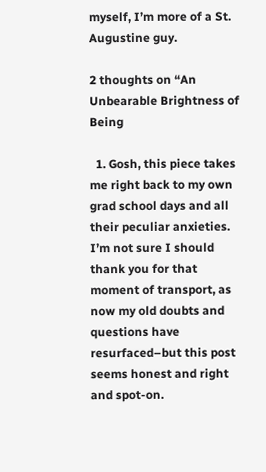myself, I’m more of a St. Augustine guy.

2 thoughts on “An Unbearable Brightness of Being

  1. Gosh, this piece takes me right back to my own grad school days and all their peculiar anxieties. I’m not sure I should thank you for that moment of transport, as now my old doubts and questions have resurfaced–but this post seems honest and right and spot-on.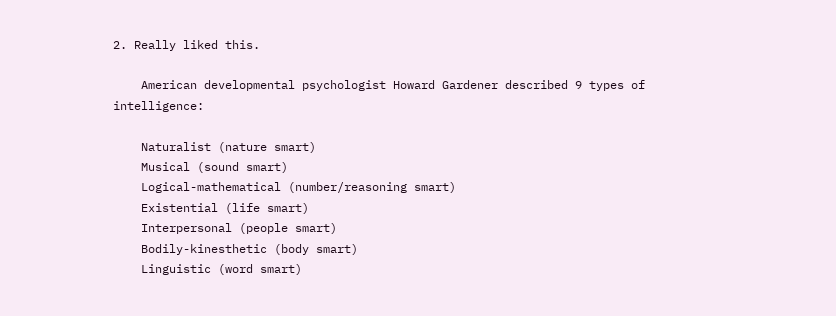2. Really liked this.

    American developmental psychologist Howard Gardener described 9 types of intelligence:

    Naturalist (nature smart)
    Musical (sound smart)
    Logical-mathematical (number/reasoning smart)
    Existential (life smart)
    Interpersonal (people smart)
    Bodily-kinesthetic (body smart)
    Linguistic (word smart)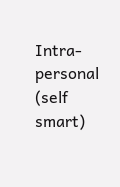Intra-personal (self smart)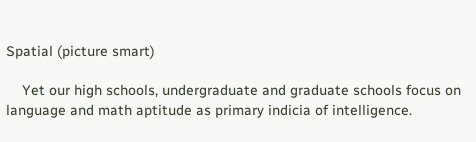Spatial (picture smart)

    Yet our high schools, undergraduate and graduate schools focus on language and math aptitude as primary indicia of intelligence.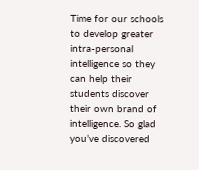Time for our schools to develop greater intra-personal intelligence so they can help their students discover their own brand of intelligence. So glad you’ve discovered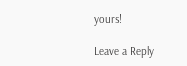yours!

Leave a Reply